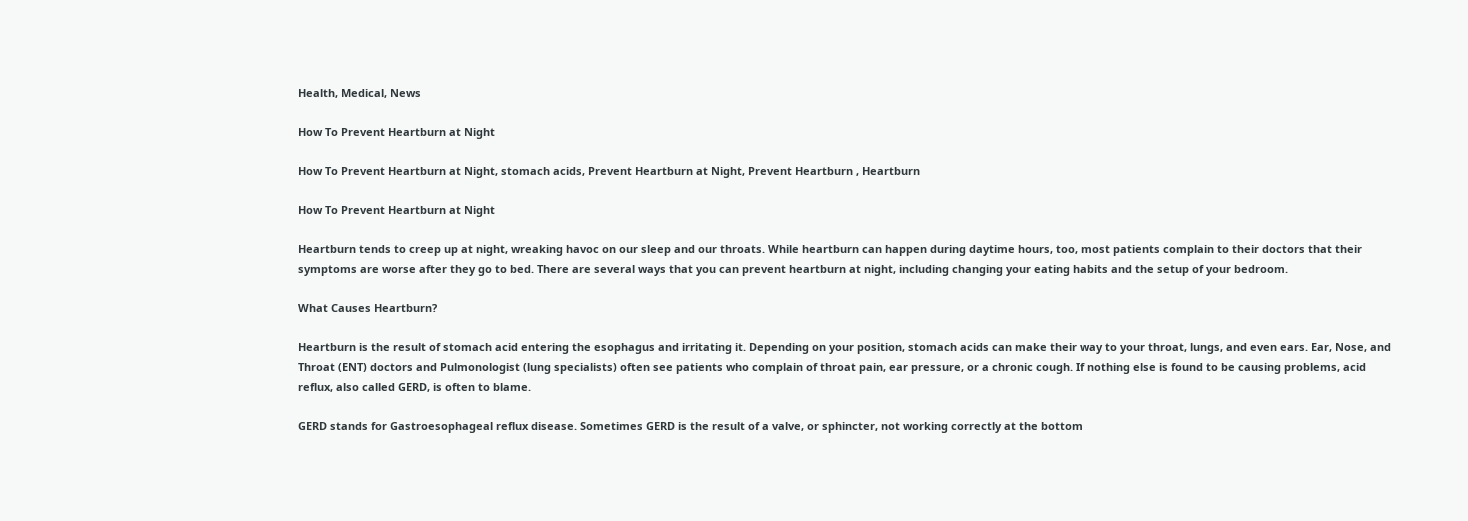Health, Medical, News

How To Prevent Heartburn at Night

How To Prevent Heartburn at Night, stomach acids, Prevent Heartburn at Night, Prevent Heartburn , Heartburn

How To Prevent Heartburn at Night

Heartburn tends to creep up at night, wreaking havoc on our sleep and our throats. While heartburn can happen during daytime hours, too, most patients complain to their doctors that their symptoms are worse after they go to bed. There are several ways that you can prevent heartburn at night, including changing your eating habits and the setup of your bedroom.

What Causes Heartburn?

Heartburn is the result of stomach acid entering the esophagus and irritating it. Depending on your position, stomach acids can make their way to your throat, lungs, and even ears. Ear, Nose, and Throat (ENT) doctors and Pulmonologist (lung specialists) often see patients who complain of throat pain, ear pressure, or a chronic cough. If nothing else is found to be causing problems, acid reflux, also called GERD, is often to blame.

GERD stands for Gastroesophageal reflux disease. Sometimes GERD is the result of a valve, or sphincter, not working correctly at the bottom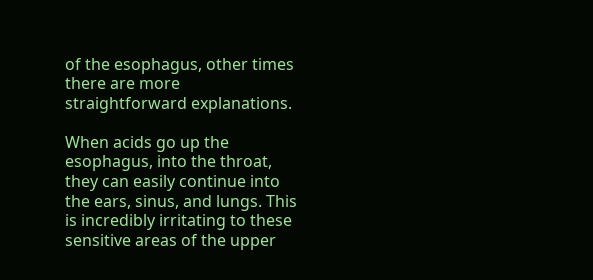of the esophagus, other times there are more straightforward explanations.

When acids go up the esophagus, into the throat, they can easily continue into the ears, sinus, and lungs. This is incredibly irritating to these sensitive areas of the upper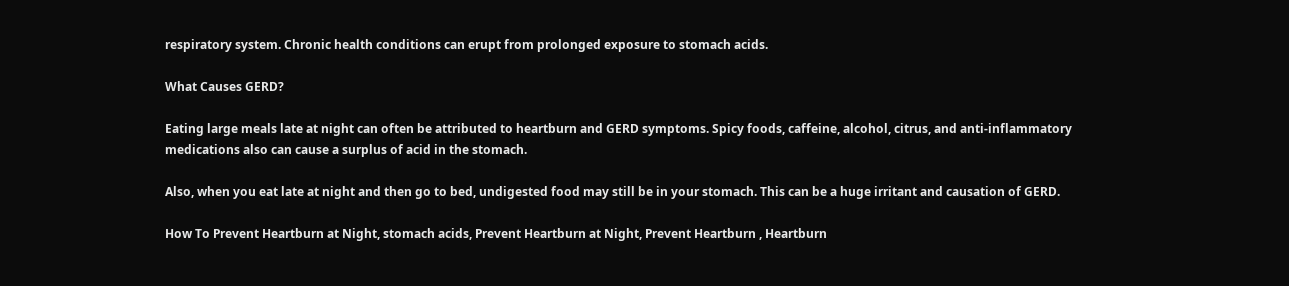respiratory system. Chronic health conditions can erupt from prolonged exposure to stomach acids.

What Causes GERD?

Eating large meals late at night can often be attributed to heartburn and GERD symptoms. Spicy foods, caffeine, alcohol, citrus, and anti-inflammatory medications also can cause a surplus of acid in the stomach.

Also, when you eat late at night and then go to bed, undigested food may still be in your stomach. This can be a huge irritant and causation of GERD.

How To Prevent Heartburn at Night, stomach acids, Prevent Heartburn at Night, Prevent Heartburn , Heartburn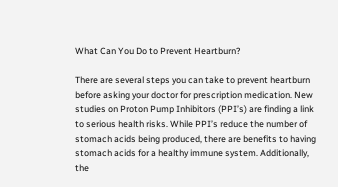What Can You Do to Prevent Heartburn?

There are several steps you can take to prevent heartburn before asking your doctor for prescription medication. New studies on Proton Pump Inhibitors (PPI’s) are finding a link to serious health risks. While PPI’s reduce the number of stomach acids being produced, there are benefits to having stomach acids for a healthy immune system. Additionally, the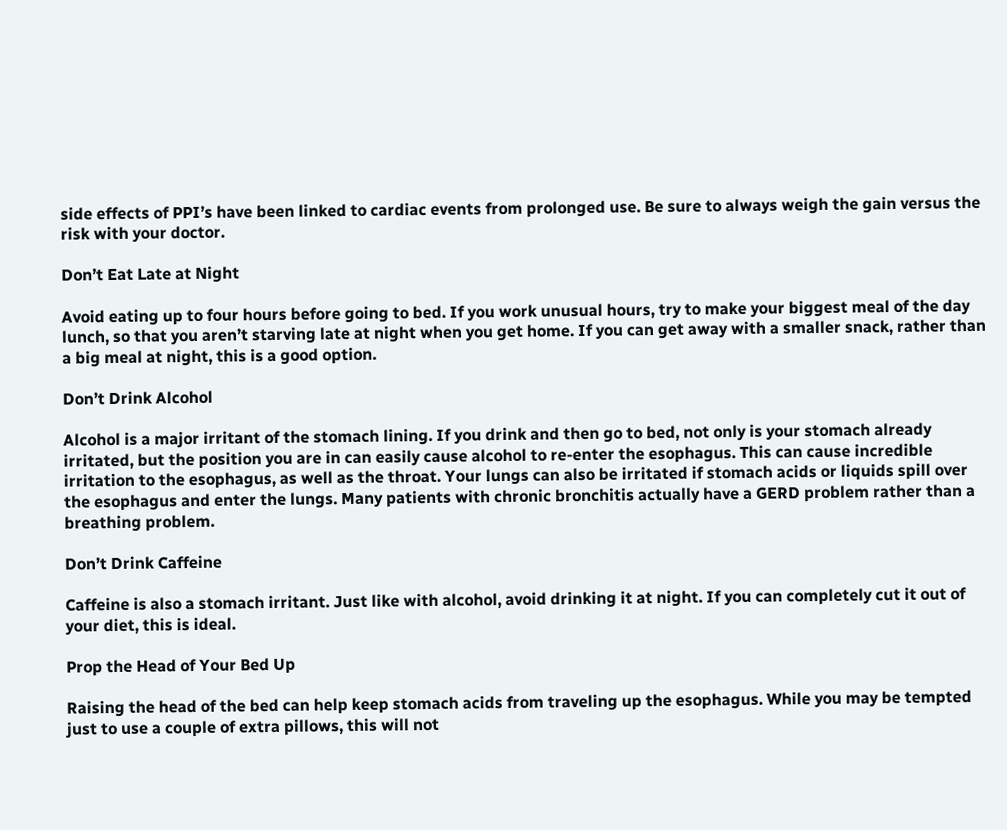side effects of PPI’s have been linked to cardiac events from prolonged use. Be sure to always weigh the gain versus the risk with your doctor.

Don’t Eat Late at Night

Avoid eating up to four hours before going to bed. If you work unusual hours, try to make your biggest meal of the day lunch, so that you aren’t starving late at night when you get home. If you can get away with a smaller snack, rather than a big meal at night, this is a good option.

Don’t Drink Alcohol

Alcohol is a major irritant of the stomach lining. If you drink and then go to bed, not only is your stomach already irritated, but the position you are in can easily cause alcohol to re-enter the esophagus. This can cause incredible irritation to the esophagus, as well as the throat. Your lungs can also be irritated if stomach acids or liquids spill over the esophagus and enter the lungs. Many patients with chronic bronchitis actually have a GERD problem rather than a breathing problem.

Don’t Drink Caffeine

Caffeine is also a stomach irritant. Just like with alcohol, avoid drinking it at night. If you can completely cut it out of your diet, this is ideal.

Prop the Head of Your Bed Up

Raising the head of the bed can help keep stomach acids from traveling up the esophagus. While you may be tempted just to use a couple of extra pillows, this will not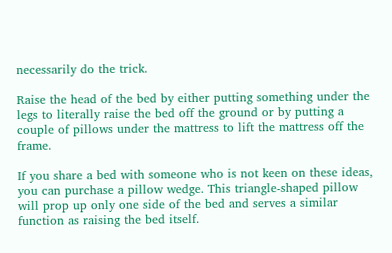necessarily do the trick.

Raise the head of the bed by either putting something under the legs to literally raise the bed off the ground or by putting a couple of pillows under the mattress to lift the mattress off the frame.

If you share a bed with someone who is not keen on these ideas, you can purchase a pillow wedge. This triangle-shaped pillow will prop up only one side of the bed and serves a similar function as raising the bed itself.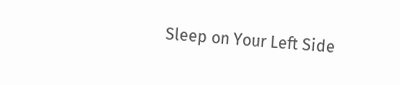Sleep on Your Left Side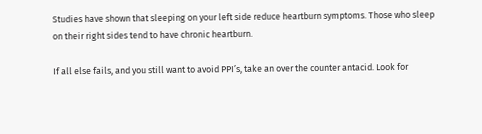Studies have shown that sleeping on your left side reduce heartburn symptoms. Those who sleep on their right sides tend to have chronic heartburn.

If all else fails, and you still want to avoid PPI’s, take an over the counter antacid. Look for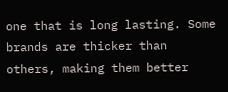one that is long lasting. Some brands are thicker than others, making them better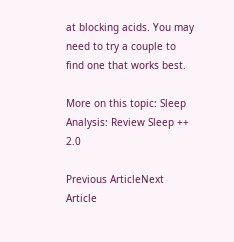at blocking acids. You may need to try a couple to find one that works best.

More on this topic: Sleep Analysis: Review Sleep ++ 2.0

Previous ArticleNext Article